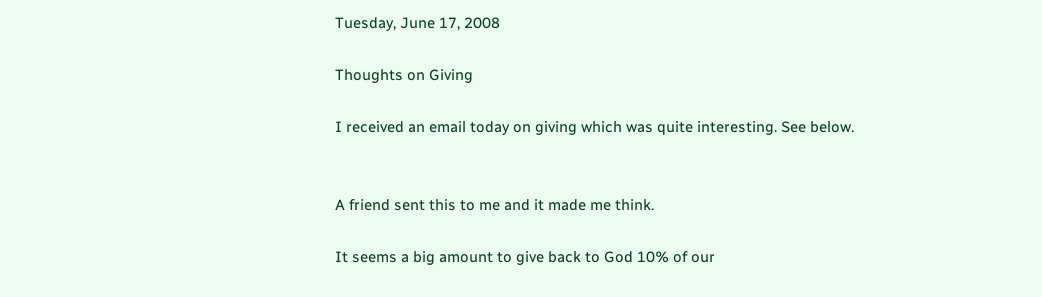Tuesday, June 17, 2008

Thoughts on Giving

I received an email today on giving which was quite interesting. See below.


A friend sent this to me and it made me think.

It seems a big amount to give back to God 10% of our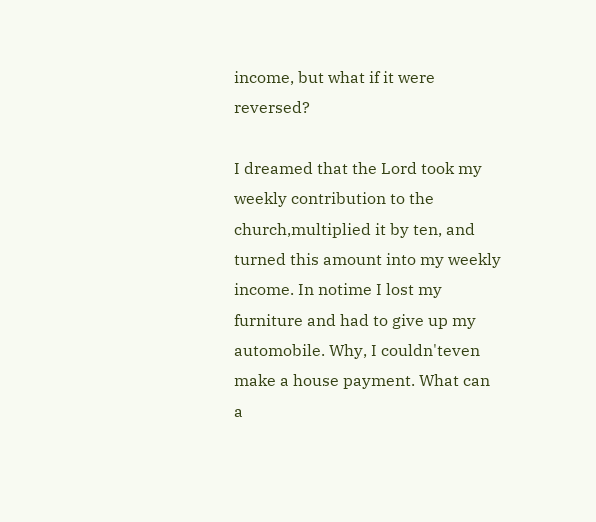income, but what if it were reversed?

I dreamed that the Lord took my weekly contribution to the church,multiplied it by ten, and turned this amount into my weekly income. In notime I lost my furniture and had to give up my automobile. Why, I couldn'teven make a house payment. What can a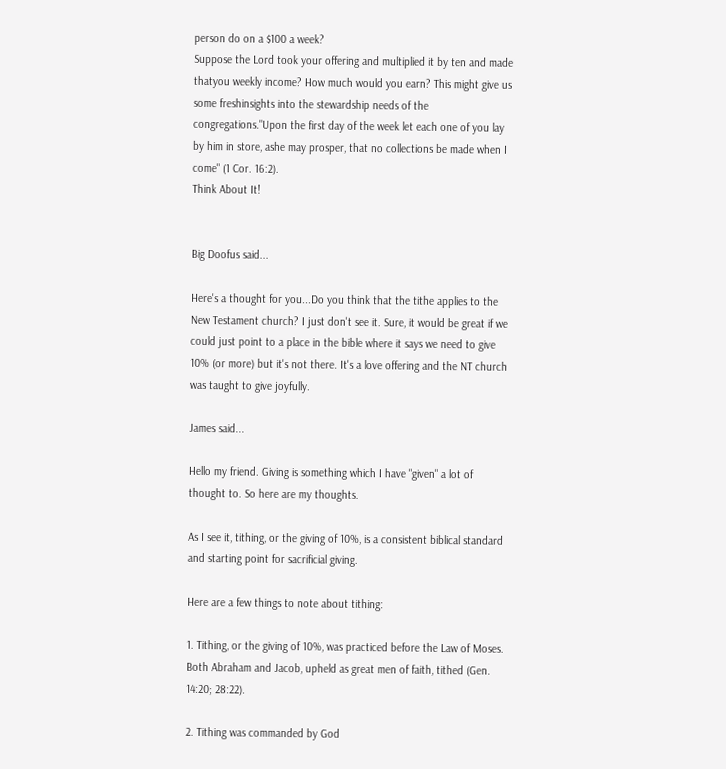person do on a $100 a week?
Suppose the Lord took your offering and multiplied it by ten and made thatyou weekly income? How much would you earn? This might give us some freshinsights into the stewardship needs of the congregations."Upon the first day of the week let each one of you lay by him in store, ashe may prosper, that no collections be made when I come" (1 Cor. 16:2).
Think About It!


Big Doofus said...

Here's a thought for you...Do you think that the tithe applies to the New Testament church? I just don't see it. Sure, it would be great if we could just point to a place in the bible where it says we need to give 10% (or more) but it's not there. It's a love offering and the NT church was taught to give joyfully.

James said...

Hello my friend. Giving is something which I have "given" a lot of thought to. So here are my thoughts.

As I see it, tithing, or the giving of 10%, is a consistent biblical standard and starting point for sacrificial giving.

Here are a few things to note about tithing:

1. Tithing, or the giving of 10%, was practiced before the Law of Moses. Both Abraham and Jacob, upheld as great men of faith, tithed (Gen. 14:20; 28:22).

2. Tithing was commanded by God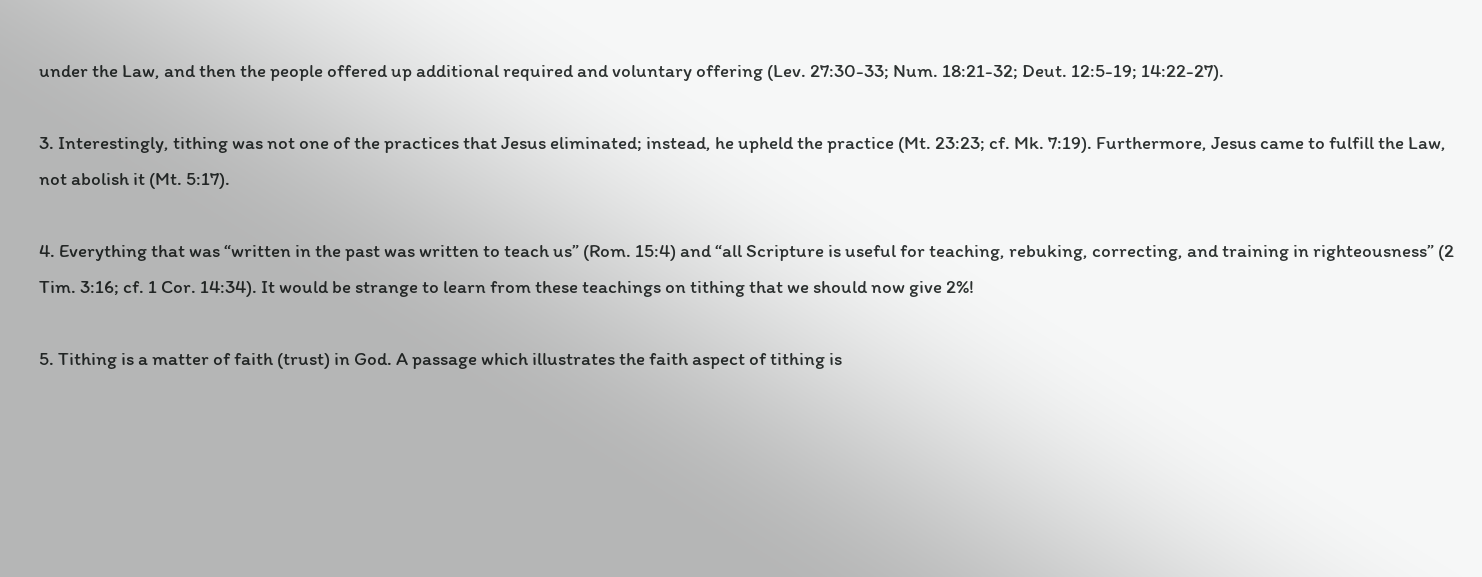under the Law, and then the people offered up additional required and voluntary offering (Lev. 27:30-33; Num. 18:21-32; Deut. 12:5-19; 14:22-27).

3. Interestingly, tithing was not one of the practices that Jesus eliminated; instead, he upheld the practice (Mt. 23:23; cf. Mk. 7:19). Furthermore, Jesus came to fulfill the Law, not abolish it (Mt. 5:17).

4. Everything that was “written in the past was written to teach us” (Rom. 15:4) and “all Scripture is useful for teaching, rebuking, correcting, and training in righteousness” (2 Tim. 3:16; cf. 1 Cor. 14:34). It would be strange to learn from these teachings on tithing that we should now give 2%!

5. Tithing is a matter of faith (trust) in God. A passage which illustrates the faith aspect of tithing is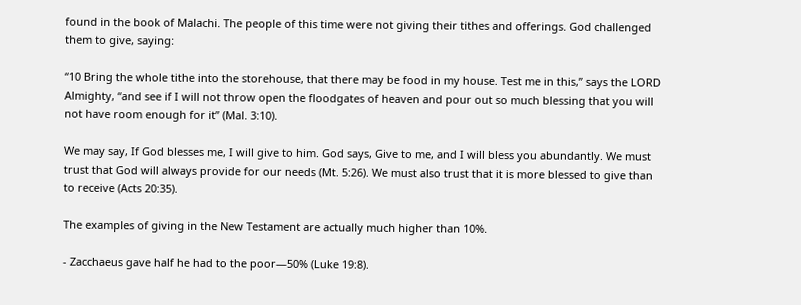found in the book of Malachi. The people of this time were not giving their tithes and offerings. God challenged them to give, saying:

“10 Bring the whole tithe into the storehouse, that there may be food in my house. Test me in this,” says the LORD Almighty, “and see if I will not throw open the floodgates of heaven and pour out so much blessing that you will not have room enough for it” (Mal. 3:10).

We may say, If God blesses me, I will give to him. God says, Give to me, and I will bless you abundantly. We must trust that God will always provide for our needs (Mt. 5:26). We must also trust that it is more blessed to give than to receive (Acts 20:35).

The examples of giving in the New Testament are actually much higher than 10%.

- Zacchaeus gave half he had to the poor—50% (Luke 19:8).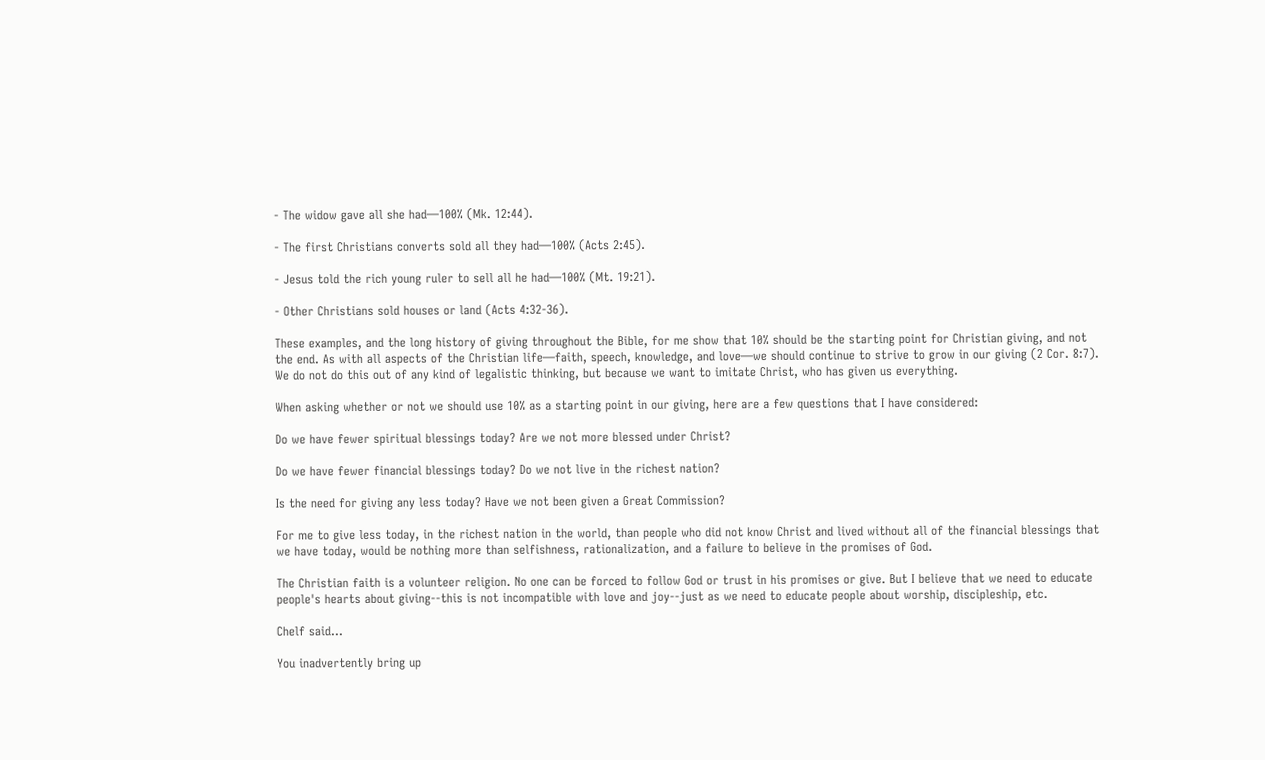- The widow gave all she had—100% (Mk. 12:44).

- The first Christians converts sold all they had—100% (Acts 2:45).

- Jesus told the rich young ruler to sell all he had—100% (Mt. 19:21).

- Other Christians sold houses or land (Acts 4:32-36).

These examples, and the long history of giving throughout the Bible, for me show that 10% should be the starting point for Christian giving, and not the end. As with all aspects of the Christian life—faith, speech, knowledge, and love—we should continue to strive to grow in our giving (2 Cor. 8:7). We do not do this out of any kind of legalistic thinking, but because we want to imitate Christ, who has given us everything.

When asking whether or not we should use 10% as a starting point in our giving, here are a few questions that I have considered:

Do we have fewer spiritual blessings today? Are we not more blessed under Christ?

Do we have fewer financial blessings today? Do we not live in the richest nation?

Is the need for giving any less today? Have we not been given a Great Commission?

For me to give less today, in the richest nation in the world, than people who did not know Christ and lived without all of the financial blessings that we have today, would be nothing more than selfishness, rationalization, and a failure to believe in the promises of God.

The Christian faith is a volunteer religion. No one can be forced to follow God or trust in his promises or give. But I believe that we need to educate people's hearts about giving--this is not incompatible with love and joy--just as we need to educate people about worship, discipleship, etc.

Chelf said...

You inadvertently bring up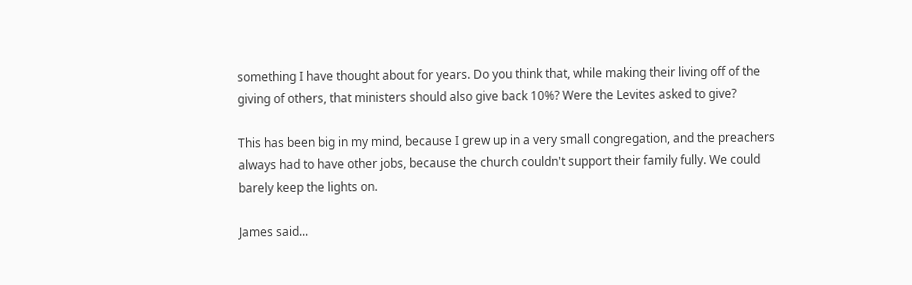something I have thought about for years. Do you think that, while making their living off of the giving of others, that ministers should also give back 10%? Were the Levites asked to give?

This has been big in my mind, because I grew up in a very small congregation, and the preachers always had to have other jobs, because the church couldn't support their family fully. We could barely keep the lights on.

James said...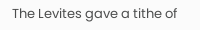The Levites gave a tithe of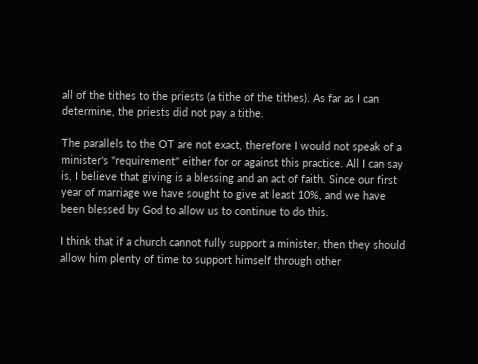all of the tithes to the priests (a tithe of the tithes). As far as I can determine, the priests did not pay a tithe.

The parallels to the OT are not exact, therefore I would not speak of a minister's "requirement" either for or against this practice. All I can say is, I believe that giving is a blessing and an act of faith. Since our first year of marriage we have sought to give at least 10%, and we have been blessed by God to allow us to continue to do this.

I think that if a church cannot fully support a minister, then they should allow him plenty of time to support himself through other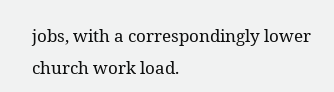jobs, with a correspondingly lower church work load.